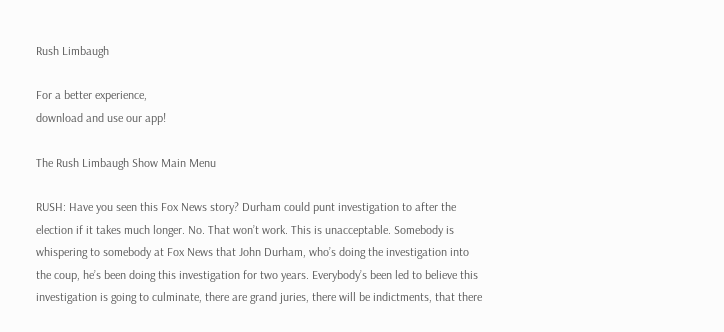Rush Limbaugh

For a better experience,
download and use our app!

The Rush Limbaugh Show Main Menu

RUSH: Have you seen this Fox News story? Durham could punt investigation to after the election if it takes much longer. No. That won’t work. This is unacceptable. Somebody is whispering to somebody at Fox News that John Durham, who’s doing the investigation into the coup, he’s been doing this investigation for two years. Everybody’s been led to believe this investigation is going to culminate, there are grand juries, there will be indictments, that there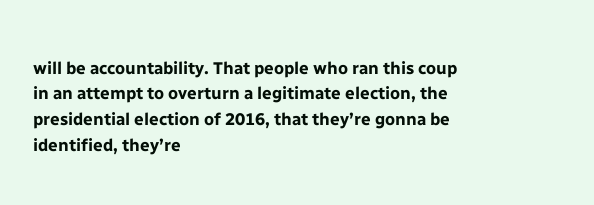will be accountability. That people who ran this coup in an attempt to overturn a legitimate election, the presidential election of 2016, that they’re gonna be identified, they’re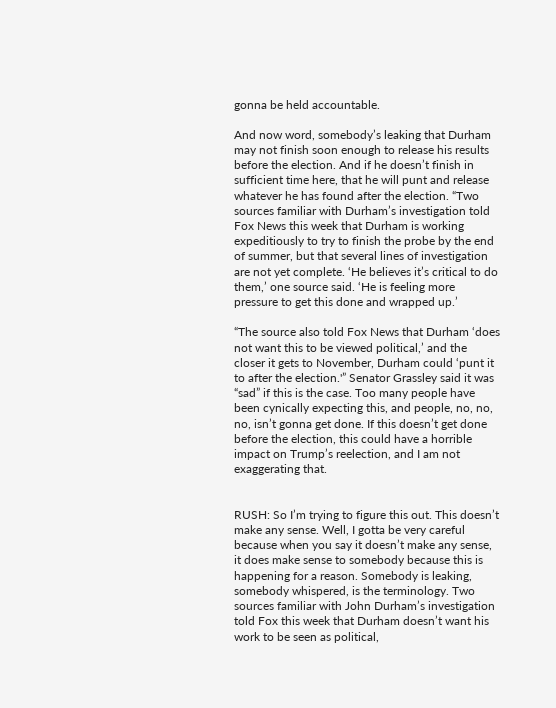gonna be held accountable.

And now word, somebody’s leaking that Durham may not finish soon enough to release his results before the election. And if he doesn’t finish in sufficient time here, that he will punt and release whatever he has found after the election. “Two sources familiar with Durham’s investigation told Fox News this week that Durham is working expeditiously to try to finish the probe by the end of summer, but that several lines of investigation are not yet complete. ‘He believes it’s critical to do them,’ one source said. ‘He is feeling more pressure to get this done and wrapped up.’

“The source also told Fox News that Durham ‘does not want this to be viewed political,’ and the closer it gets to November, Durham could ‘punt it to after the election.'” Senator Grassley said it was “sad” if this is the case. Too many people have been cynically expecting this, and people, no, no, no, isn’t gonna get done. If this doesn’t get done before the election, this could have a horrible impact on Trump’s reelection, and I am not exaggerating that.


RUSH: So I’m trying to figure this out. This doesn’t make any sense. Well, I gotta be very careful because when you say it doesn’t make any sense, it does make sense to somebody because this is happening for a reason. Somebody is leaking, somebody whispered, is the terminology. Two sources familiar with John Durham’s investigation told Fox this week that Durham doesn’t want his work to be seen as political,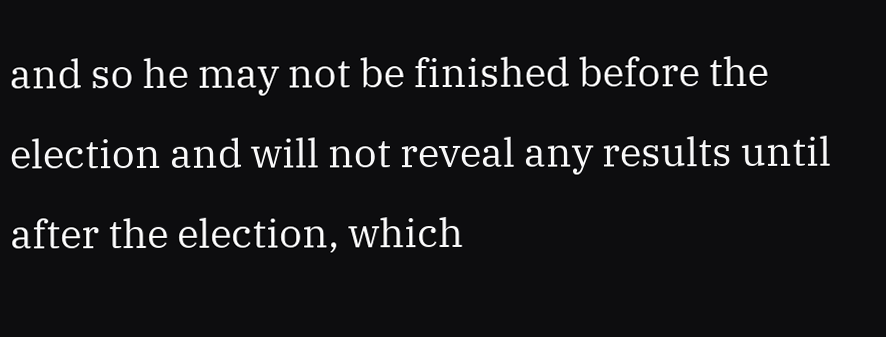and so he may not be finished before the election and will not reveal any results until after the election, which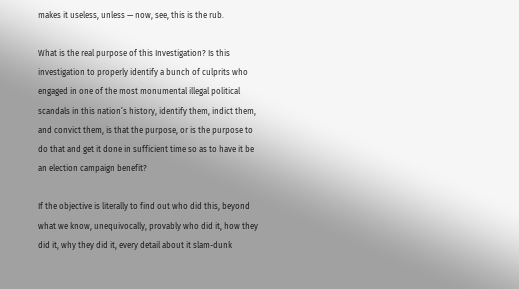makes it useless, unless — now, see, this is the rub.

What is the real purpose of this Investigation? Is this investigation to properly identify a bunch of culprits who engaged in one of the most monumental illegal political scandals in this nation’s history, identify them, indict them, and convict them, is that the purpose, or is the purpose to do that and get it done in sufficient time so as to have it be an election campaign benefit?

If the objective is literally to find out who did this, beyond what we know, unequivocally, provably who did it, how they did it, why they did it, every detail about it slam-dunk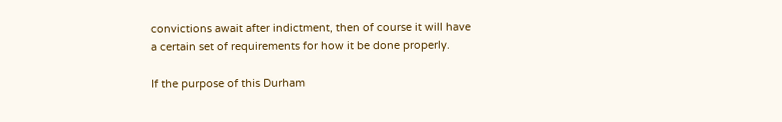convictions await after indictment, then of course it will have a certain set of requirements for how it be done properly.

If the purpose of this Durham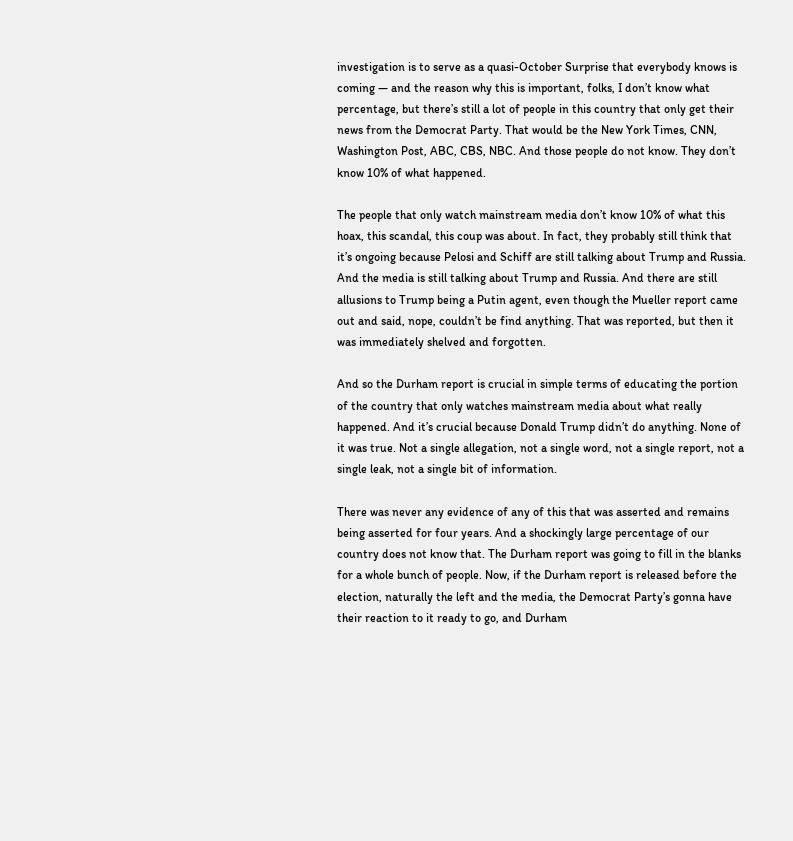investigation is to serve as a quasi-October Surprise that everybody knows is coming — and the reason why this is important, folks, I don’t know what percentage, but there’s still a lot of people in this country that only get their news from the Democrat Party. That would be the New York Times, CNN, Washington Post, ABC, CBS, NBC. And those people do not know. They don’t know 10% of what happened.

The people that only watch mainstream media don’t know 10% of what this hoax, this scandal, this coup was about. In fact, they probably still think that it’s ongoing because Pelosi and Schiff are still talking about Trump and Russia. And the media is still talking about Trump and Russia. And there are still allusions to Trump being a Putin agent, even though the Mueller report came out and said, nope, couldn’t be find anything. That was reported, but then it was immediately shelved and forgotten.

And so the Durham report is crucial in simple terms of educating the portion of the country that only watches mainstream media about what really happened. And it’s crucial because Donald Trump didn’t do anything. None of it was true. Not a single allegation, not a single word, not a single report, not a single leak, not a single bit of information.

There was never any evidence of any of this that was asserted and remains being asserted for four years. And a shockingly large percentage of our country does not know that. The Durham report was going to fill in the blanks for a whole bunch of people. Now, if the Durham report is released before the election, naturally the left and the media, the Democrat Party’s gonna have their reaction to it ready to go, and Durham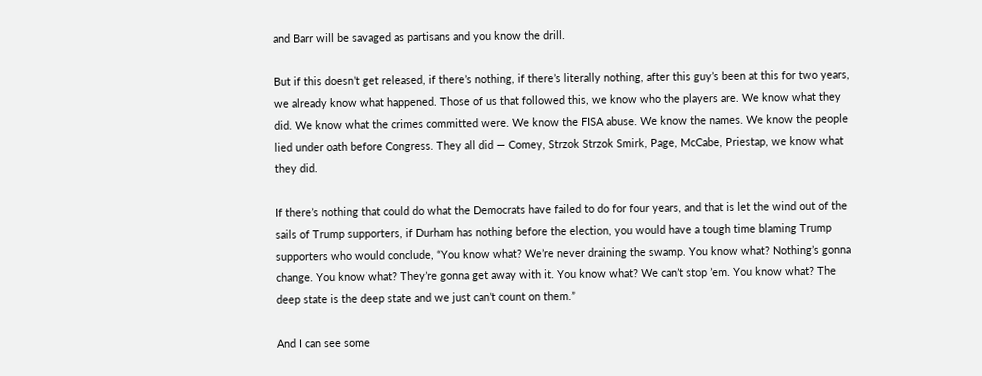and Barr will be savaged as partisans and you know the drill.

But if this doesn’t get released, if there’s nothing, if there’s literally nothing, after this guy’s been at this for two years, we already know what happened. Those of us that followed this, we know who the players are. We know what they did. We know what the crimes committed were. We know the FISA abuse. We know the names. We know the people lied under oath before Congress. They all did — Comey, Strzok Strzok Smirk, Page, McCabe, Priestap, we know what they did.

If there’s nothing that could do what the Democrats have failed to do for four years, and that is let the wind out of the sails of Trump supporters, if Durham has nothing before the election, you would have a tough time blaming Trump supporters who would conclude, “You know what? We’re never draining the swamp. You know what? Nothing’s gonna change. You know what? They’re gonna get away with it. You know what? We can’t stop ’em. You know what? The deep state is the deep state and we just can’t count on them.”

And I can see some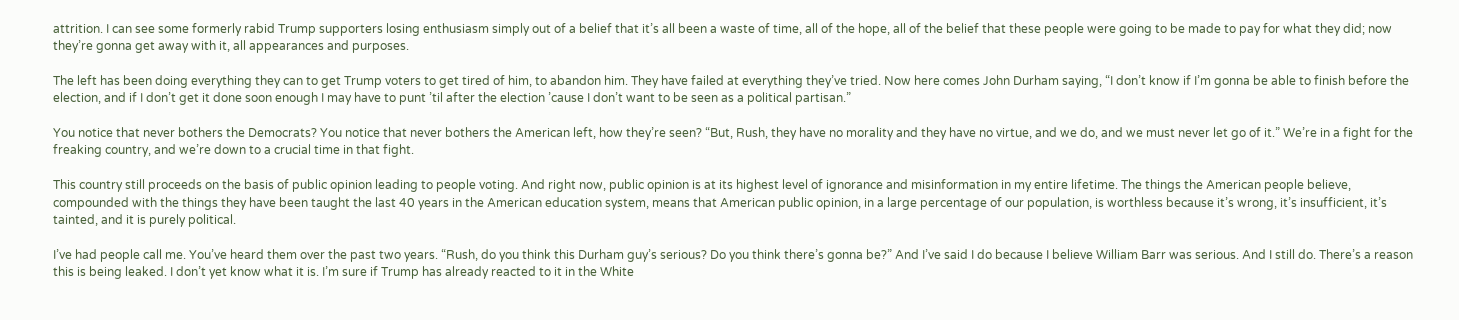attrition. I can see some formerly rabid Trump supporters losing enthusiasm simply out of a belief that it’s all been a waste of time, all of the hope, all of the belief that these people were going to be made to pay for what they did; now they’re gonna get away with it, all appearances and purposes.

The left has been doing everything they can to get Trump voters to get tired of him, to abandon him. They have failed at everything they’ve tried. Now here comes John Durham saying, “I don’t know if I’m gonna be able to finish before the election, and if I don’t get it done soon enough I may have to punt ’til after the election ’cause I don’t want to be seen as a political partisan.”

You notice that never bothers the Democrats? You notice that never bothers the American left, how they’re seen? “But, Rush, they have no morality and they have no virtue, and we do, and we must never let go of it.” We’re in a fight for the freaking country, and we’re down to a crucial time in that fight.

This country still proceeds on the basis of public opinion leading to people voting. And right now, public opinion is at its highest level of ignorance and misinformation in my entire lifetime. The things the American people believe, compounded with the things they have been taught the last 40 years in the American education system, means that American public opinion, in a large percentage of our population, is worthless because it’s wrong, it’s insufficient, it’s tainted, and it is purely political.

I’ve had people call me. You’ve heard them over the past two years. “Rush, do you think this Durham guy’s serious? Do you think there’s gonna be?” And I’ve said I do because I believe William Barr was serious. And I still do. There’s a reason this is being leaked. I don’t yet know what it is. I’m sure if Trump has already reacted to it in the White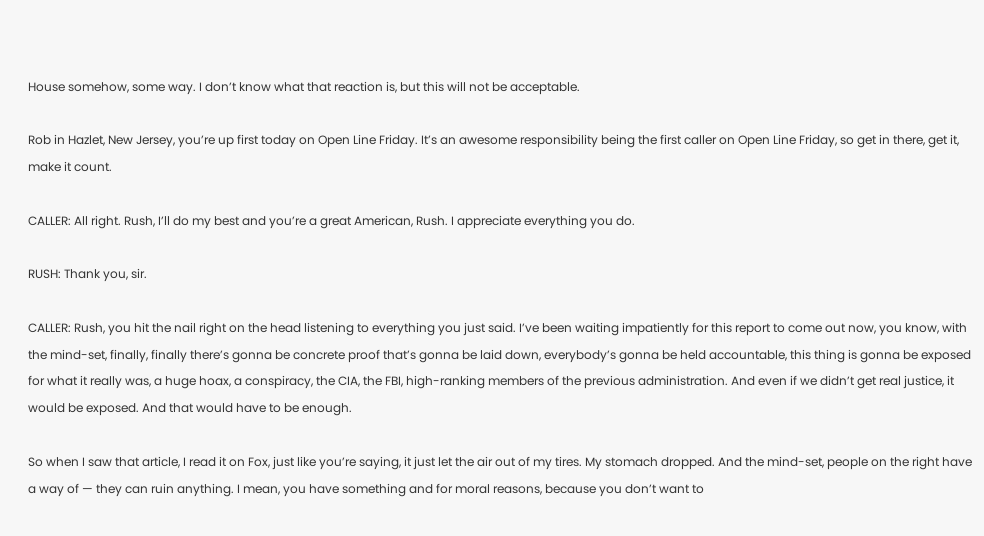House somehow, some way. I don’t know what that reaction is, but this will not be acceptable.

Rob in Hazlet, New Jersey, you’re up first today on Open Line Friday. It’s an awesome responsibility being the first caller on Open Line Friday, so get in there, get it, make it count.

CALLER: All right. Rush, I’ll do my best and you’re a great American, Rush. I appreciate everything you do.

RUSH: Thank you, sir.

CALLER: Rush, you hit the nail right on the head listening to everything you just said. I’ve been waiting impatiently for this report to come out now, you know, with the mind-set, finally, finally there’s gonna be concrete proof that’s gonna be laid down, everybody’s gonna be held accountable, this thing is gonna be exposed for what it really was, a huge hoax, a conspiracy, the CIA, the FBI, high-ranking members of the previous administration. And even if we didn’t get real justice, it would be exposed. And that would have to be enough.

So when I saw that article, I read it on Fox, just like you’re saying, it just let the air out of my tires. My stomach dropped. And the mind-set, people on the right have a way of — they can ruin anything. I mean, you have something and for moral reasons, because you don’t want to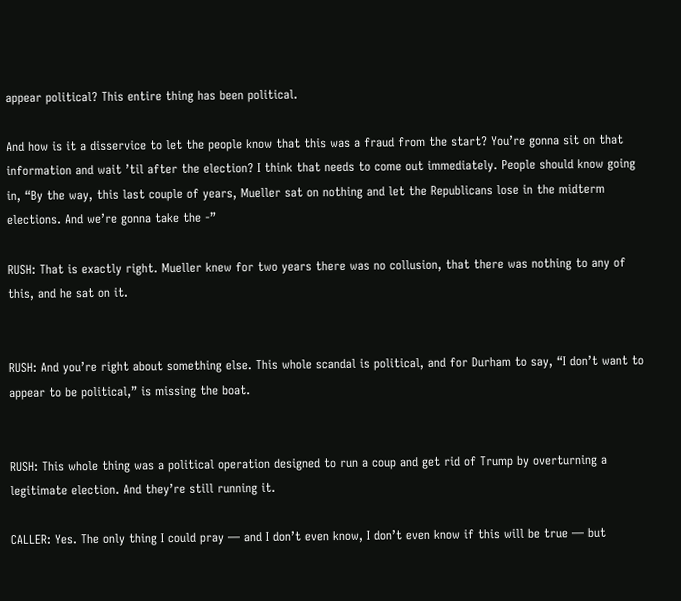appear political? This entire thing has been political.

And how is it a disservice to let the people know that this was a fraud from the start? You’re gonna sit on that information and wait ’til after the election? I think that needs to come out immediately. People should know going in, “By the way, this last couple of years, Mueller sat on nothing and let the Republicans lose in the midterm elections. And we’re gonna take the -”

RUSH: That is exactly right. Mueller knew for two years there was no collusion, that there was nothing to any of this, and he sat on it.


RUSH: And you’re right about something else. This whole scandal is political, and for Durham to say, “I don’t want to appear to be political,” is missing the boat.


RUSH: This whole thing was a political operation designed to run a coup and get rid of Trump by overturning a legitimate election. And they’re still running it.

CALLER: Yes. The only thing I could pray — and I don’t even know, I don’t even know if this will be true — but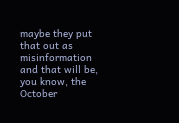maybe they put that out as misinformation and that will be, you know, the October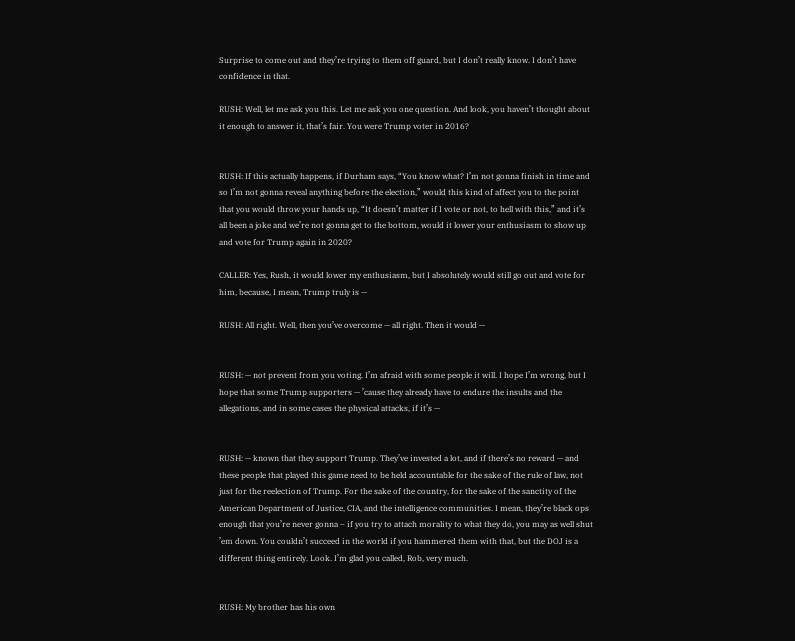Surprise to come out and they’re trying to them off guard, but I don’t really know. I don’t have confidence in that.

RUSH: Well, let me ask you this. Let me ask you one question. And look, you haven’t thought about it enough to answer it, that’s fair. You were Trump voter in 2016?


RUSH: If this actually happens, if Durham says, “You know what? I’m not gonna finish in time and so I’m not gonna reveal anything before the election,” would this kind of affect you to the point that you would throw your hands up, “It doesn’t matter if I vote or not, to hell with this,” and it’s all been a joke and we’re not gonna get to the bottom, would it lower your enthusiasm to show up and vote for Trump again in 2020?

CALLER: Yes, Rush, it would lower my enthusiasm, but I absolutely would still go out and vote for him, because, I mean, Trump truly is —

RUSH: All right. Well, then you’ve overcome — all right. Then it would —


RUSH: — not prevent from you voting. I’m afraid with some people it will. I hope I’m wrong, but I hope that some Trump supporters — ’cause they already have to endure the insults and the allegations, and in some cases the physical attacks, if it’s —


RUSH: — known that they support Trump. They’ve invested a lot, and if there’s no reward — and these people that played this game need to be held accountable for the sake of the rule of law, not just for the reelection of Trump. For the sake of the country, for the sake of the sanctity of the American Department of Justice, CIA, and the intelligence communities. I mean, they’re black ops enough that you’re never gonna – if you try to attach morality to what they do, you may as well shut ’em down. You couldn’t succeed in the world if you hammered them with that, but the DOJ is a different thing entirely. Look. I’m glad you called, Rob, very much.


RUSH: My brother has his own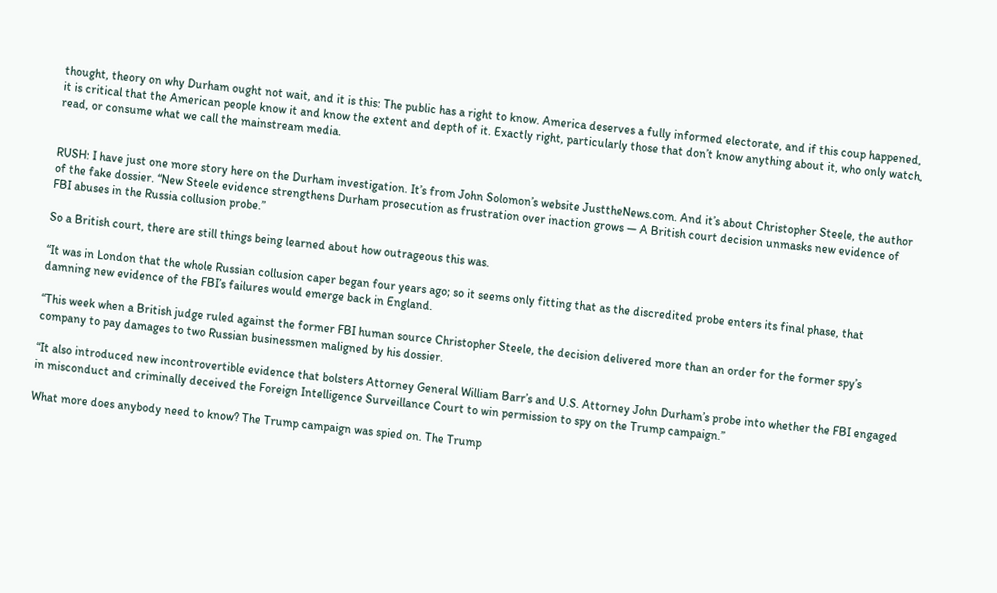thought, theory on why Durham ought not wait, and it is this: The public has a right to know. America deserves a fully informed electorate, and if this coup happened, it is critical that the American people know it and know the extent and depth of it. Exactly right, particularly those that don’t know anything about it, who only watch, read, or consume what we call the mainstream media.


RUSH: I have just one more story here on the Durham investigation. It’s from John Solomon’s website JusttheNews.com. And it’s about Christopher Steele, the author of the fake dossier. “New Steele evidence strengthens Durham prosecution as frustration over inaction grows — A British court decision unmasks new evidence of FBI abuses in the Russia collusion probe.”

So a British court, there are still things being learned about how outrageous this was.

“It was in London that the whole Russian collusion caper began four years ago; so it seems only fitting that as the discredited probe enters its final phase, that damning new evidence of the FBI’s failures would emerge back in England.

“This week when a British judge ruled against the former FBI human source Christopher Steele, the decision delivered more than an order for the former spy’s company to pay damages to two Russian businessmen maligned by his dossier.

“It also introduced new incontrovertible evidence that bolsters Attorney General William Barr’s and U.S. Attorney John Durham’s probe into whether the FBI engaged in misconduct and criminally deceived the Foreign Intelligence Surveillance Court to win permission to spy on the Trump campaign.”

What more does anybody need to know? The Trump campaign was spied on. The Trump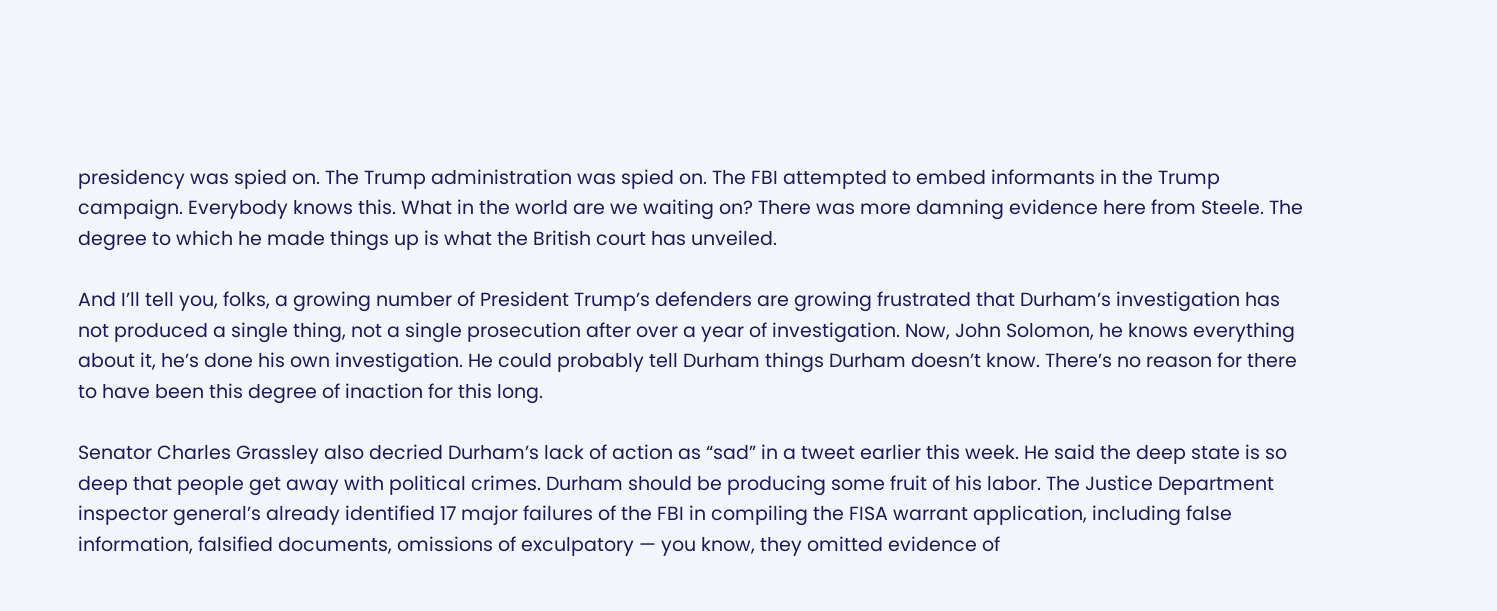presidency was spied on. The Trump administration was spied on. The FBI attempted to embed informants in the Trump campaign. Everybody knows this. What in the world are we waiting on? There was more damning evidence here from Steele. The degree to which he made things up is what the British court has unveiled.

And I’ll tell you, folks, a growing number of President Trump’s defenders are growing frustrated that Durham’s investigation has not produced a single thing, not a single prosecution after over a year of investigation. Now, John Solomon, he knows everything about it, he’s done his own investigation. He could probably tell Durham things Durham doesn’t know. There’s no reason for there to have been this degree of inaction for this long.

Senator Charles Grassley also decried Durham’s lack of action as “sad” in a tweet earlier this week. He said the deep state is so deep that people get away with political crimes. Durham should be producing some fruit of his labor. The Justice Department inspector general’s already identified 17 major failures of the FBI in compiling the FISA warrant application, including false information, falsified documents, omissions of exculpatory — you know, they omitted evidence of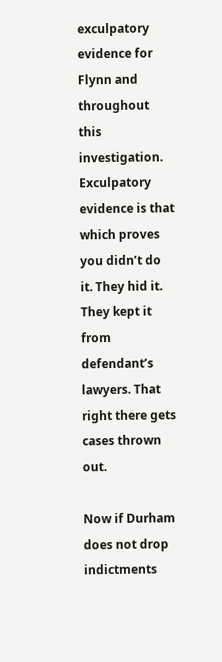exculpatory evidence for Flynn and throughout this investigation. Exculpatory evidence is that which proves you didn’t do it. They hid it. They kept it from defendant’s lawyers. That right there gets cases thrown out.

Now if Durham does not drop indictments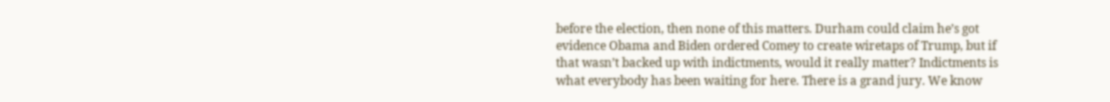before the election, then none of this matters. Durham could claim he’s got evidence Obama and Biden ordered Comey to create wiretaps of Trump, but if that wasn’t backed up with indictments, would it really matter? Indictments is what everybody has been waiting for here. There is a grand jury. We know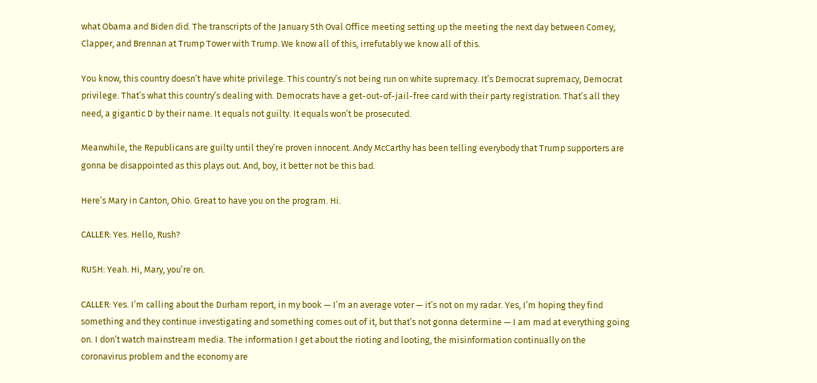what Obama and Biden did. The transcripts of the January 5th Oval Office meeting setting up the meeting the next day between Comey, Clapper, and Brennan at Trump Tower with Trump. We know all of this, irrefutably we know all of this.

You know, this country doesn’t have white privilege. This country’s not being run on white supremacy. It’s Democrat supremacy, Democrat privilege. That’s what this country’s dealing with. Democrats have a get-out-of-jail-free card with their party registration. That’s all they need, a gigantic D by their name. It equals not guilty. It equals won’t be prosecuted.

Meanwhile, the Republicans are guilty until they’re proven innocent. Andy McCarthy has been telling everybody that Trump supporters are gonna be disappointed as this plays out. And, boy, it better not be this bad.

Here’s Mary in Canton, Ohio. Great to have you on the program. Hi.

CALLER: Yes. Hello, Rush?

RUSH: Yeah. Hi, Mary, you’re on.

CALLER: Yes. I’m calling about the Durham report, in my book — I’m an average voter — it’s not on my radar. Yes, I’m hoping they find something and they continue investigating and something comes out of it, but that’s not gonna determine — I am mad at everything going on. I don’t watch mainstream media. The information I get about the rioting and looting, the misinformation continually on the coronavirus problem and the economy are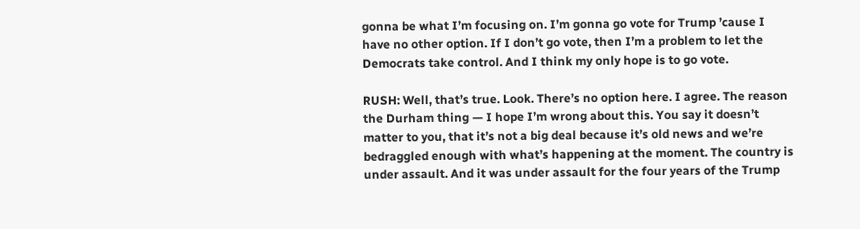gonna be what I’m focusing on. I’m gonna go vote for Trump ’cause I have no other option. If I don’t go vote, then I’m a problem to let the Democrats take control. And I think my only hope is to go vote.

RUSH: Well, that’s true. Look. There’s no option here. I agree. The reason the Durham thing — I hope I’m wrong about this. You say it doesn’t matter to you, that it’s not a big deal because it’s old news and we’re bedraggled enough with what’s happening at the moment. The country is under assault. And it was under assault for the four years of the Trump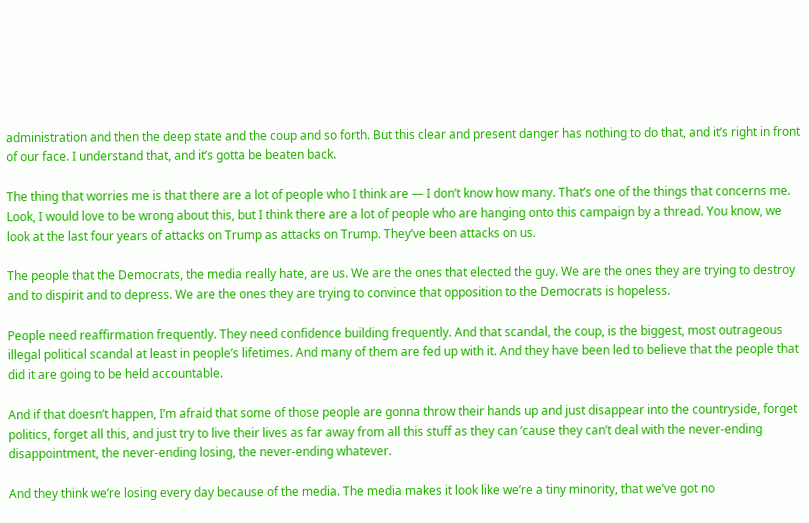administration and then the deep state and the coup and so forth. But this clear and present danger has nothing to do that, and it’s right in front of our face. I understand that, and it’s gotta be beaten back.

The thing that worries me is that there are a lot of people who I think are — I don’t know how many. That’s one of the things that concerns me. Look, I would love to be wrong about this, but I think there are a lot of people who are hanging onto this campaign by a thread. You know, we look at the last four years of attacks on Trump as attacks on Trump. They’ve been attacks on us.

The people that the Democrats, the media really hate, are us. We are the ones that elected the guy. We are the ones they are trying to destroy and to dispirit and to depress. We are the ones they are trying to convince that opposition to the Democrats is hopeless.

People need reaffirmation frequently. They need confidence building frequently. And that scandal, the coup, is the biggest, most outrageous illegal political scandal at least in people’s lifetimes. And many of them are fed up with it. And they have been led to believe that the people that did it are going to be held accountable.

And if that doesn’t happen, I’m afraid that some of those people are gonna throw their hands up and just disappear into the countryside, forget politics, forget all this, and just try to live their lives as far away from all this stuff as they can ’cause they can’t deal with the never-ending disappointment, the never-ending losing, the never-ending whatever.

And they think we’re losing every day because of the media. The media makes it look like we’re a tiny minority, that we’ve got no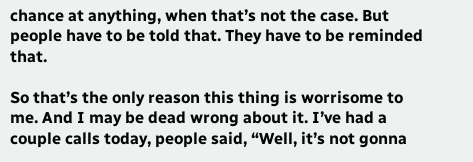chance at anything, when that’s not the case. But people have to be told that. They have to be reminded that.

So that’s the only reason this thing is worrisome to me. And I may be dead wrong about it. I’ve had a couple calls today, people said, “Well, it’s not gonna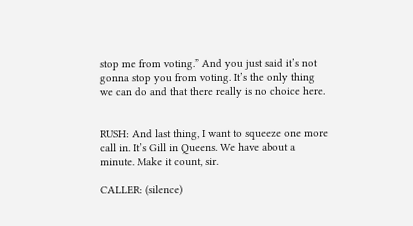stop me from voting.” And you just said it’s not gonna stop you from voting. It’s the only thing we can do and that there really is no choice here.


RUSH: And last thing, I want to squeeze one more call in. It’s Gill in Queens. We have about a minute. Make it count, sir.

CALLER: (silence)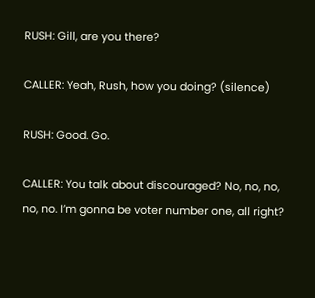RUSH: Gill, are you there?

CALLER: Yeah, Rush, how you doing? (silence)

RUSH: Good. Go.

CALLER: You talk about discouraged? No, no, no, no, no. I’m gonna be voter number one, all right?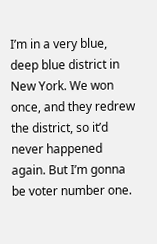I’m in a very blue, deep blue district in New York. We won once, and they redrew the district, so it’d never happened again. But I’m gonna be voter number one.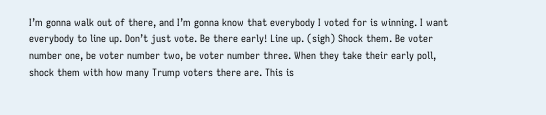I’m gonna walk out of there, and I’m gonna know that everybody I voted for is winning. I want everybody to line up. Don’t just vote. Be there early! Line up. (sigh) Shock them. Be voter number one, be voter number two, be voter number three. When they take their early poll, shock them with how many Trump voters there are. This is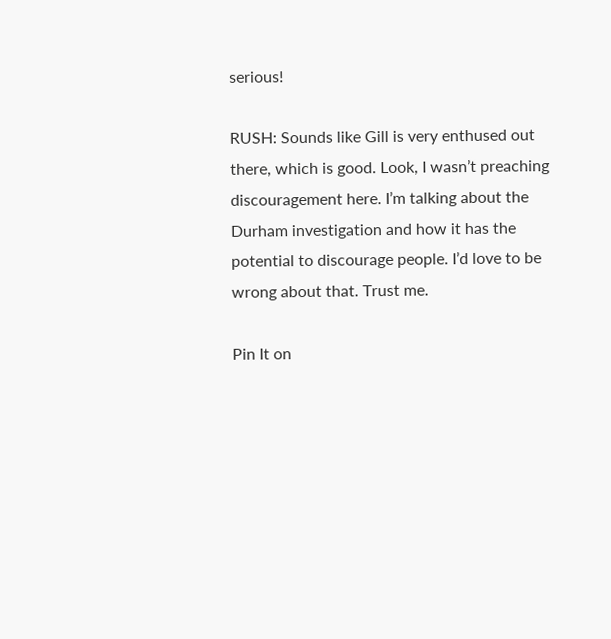serious!

RUSH: Sounds like Gill is very enthused out there, which is good. Look, I wasn’t preaching discouragement here. I’m talking about the Durham investigation and how it has the potential to discourage people. I’d love to be wrong about that. Trust me.

Pin It on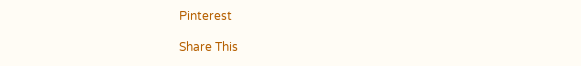Pinterest

Share This